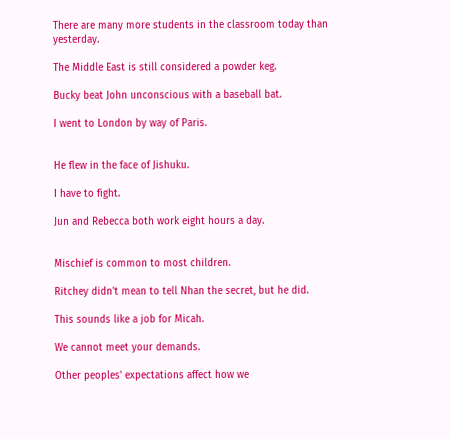There are many more students in the classroom today than yesterday.

The Middle East is still considered a powder keg.

Bucky beat John unconscious with a baseball bat.

I went to London by way of Paris.


He flew in the face of Jishuku.

I have to fight.

Jun and Rebecca both work eight hours a day.


Mischief is common to most children.

Ritchey didn't mean to tell Nhan the secret, but he did.

This sounds like a job for Micah.

We cannot meet your demands.

Other peoples' expectations affect how we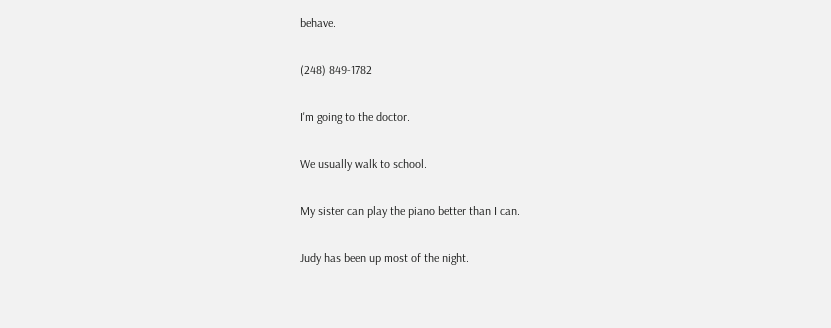behave.

(248) 849-1782

I'm going to the doctor.

We usually walk to school.

My sister can play the piano better than I can.

Judy has been up most of the night.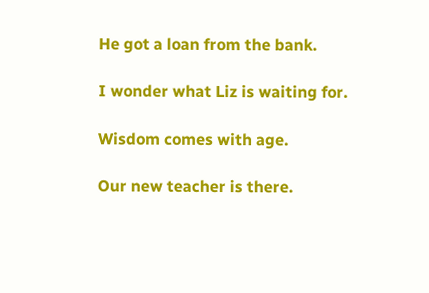He got a loan from the bank.

I wonder what Liz is waiting for.

Wisdom comes with age.

Our new teacher is there.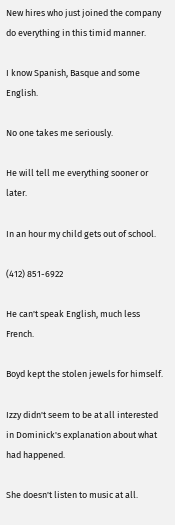New hires who just joined the company do everything in this timid manner.

I know Spanish, Basque and some English.

No one takes me seriously.

He will tell me everything sooner or later.

In an hour my child gets out of school.

(412) 851-6922

He can't speak English, much less French.

Boyd kept the stolen jewels for himself.

Izzy didn't seem to be at all interested in Dominick's explanation about what had happened.

She doesn't listen to music at all.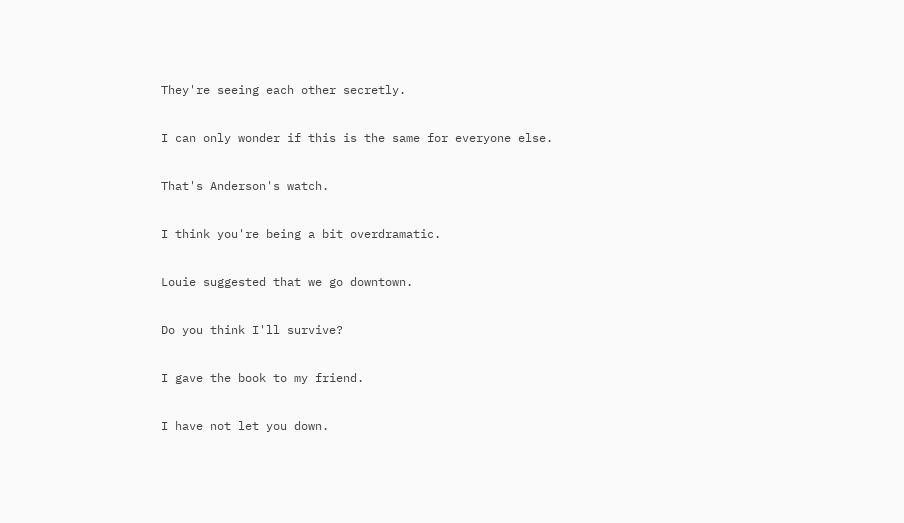They're seeing each other secretly.

I can only wonder if this is the same for everyone else.

That's Anderson's watch.

I think you're being a bit overdramatic.

Louie suggested that we go downtown.

Do you think I'll survive?

I gave the book to my friend.

I have not let you down.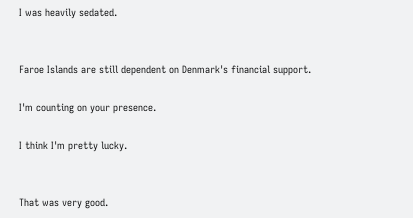I was heavily sedated.


Faroe Islands are still dependent on Denmark's financial support.

I'm counting on your presence.

I think I'm pretty lucky.


That was very good.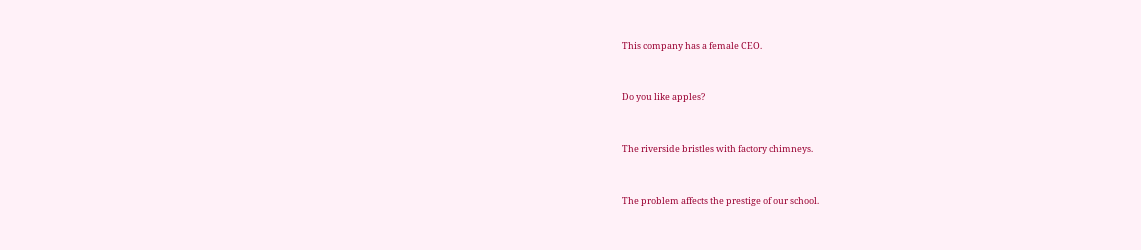This company has a female CEO.


Do you like apples?


The riverside bristles with factory chimneys.


The problem affects the prestige of our school.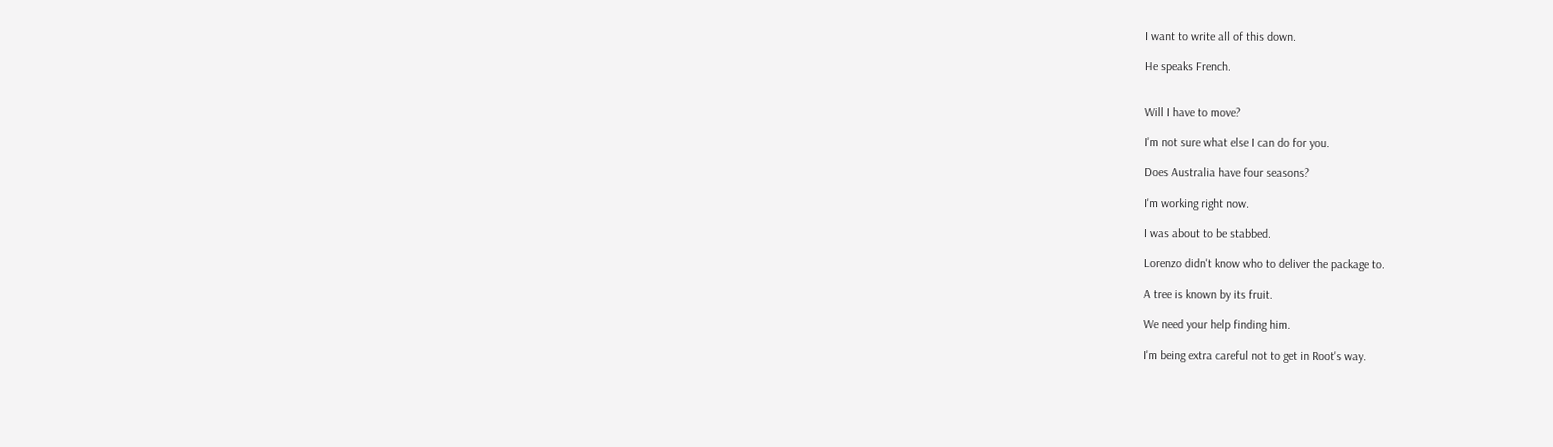I want to write all of this down.

He speaks French.


Will I have to move?

I'm not sure what else I can do for you.

Does Australia have four seasons?

I'm working right now.

I was about to be stabbed.

Lorenzo didn't know who to deliver the package to.

A tree is known by its fruit.

We need your help finding him.

I'm being extra careful not to get in Root's way.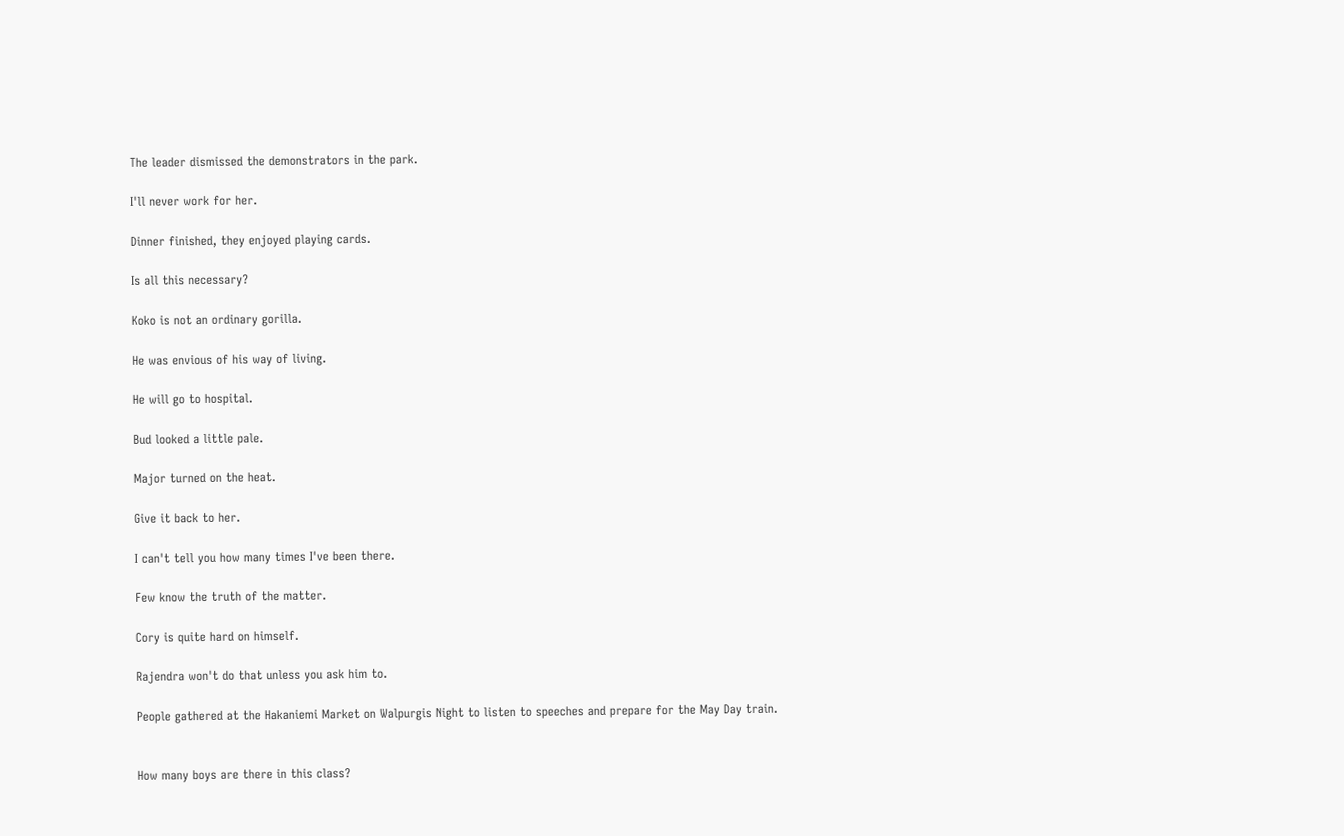The leader dismissed the demonstrators in the park.

I'll never work for her.

Dinner finished, they enjoyed playing cards.

Is all this necessary?

Koko is not an ordinary gorilla.

He was envious of his way of living.

He will go to hospital.

Bud looked a little pale.

Major turned on the heat.

Give it back to her.

I can't tell you how many times I've been there.

Few know the truth of the matter.

Cory is quite hard on himself.

Rajendra won't do that unless you ask him to.

People gathered at the Hakaniemi Market on Walpurgis Night to listen to speeches and prepare for the May Day train.


How many boys are there in this class?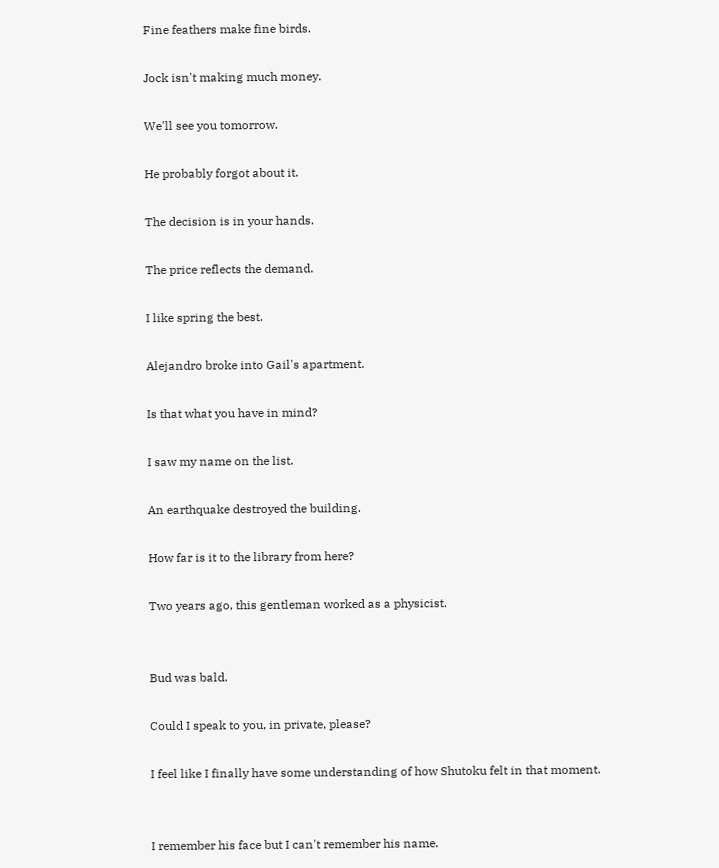Fine feathers make fine birds.

Jock isn't making much money.

We'll see you tomorrow.

He probably forgot about it.

The decision is in your hands.

The price reflects the demand.

I like spring the best.

Alejandro broke into Gail's apartment.

Is that what you have in mind?

I saw my name on the list.

An earthquake destroyed the building.

How far is it to the library from here?

Two years ago, this gentleman worked as a physicist.


Bud was bald.

Could I speak to you, in private, please?

I feel like I finally have some understanding of how Shutoku felt in that moment.


I remember his face but I can't remember his name.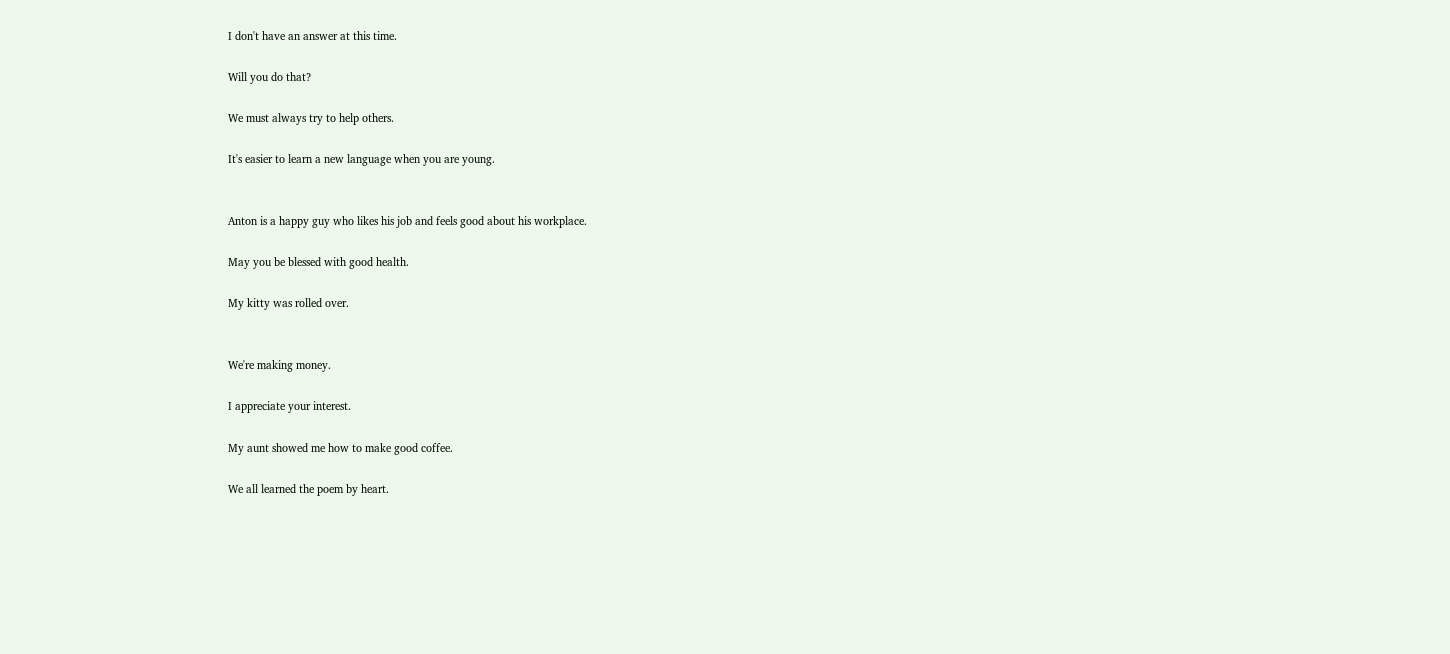I don't have an answer at this time.

Will you do that?

We must always try to help others.

It's easier to learn a new language when you are young.


Anton is a happy guy who likes his job and feels good about his workplace.

May you be blessed with good health.

My kitty was rolled over.


We're making money.

I appreciate your interest.

My aunt showed me how to make good coffee.

We all learned the poem by heart.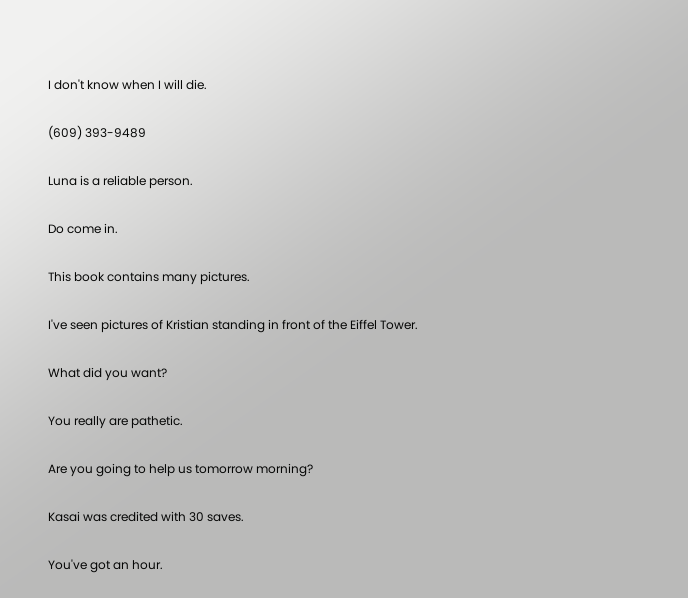I don't know when I will die.

(609) 393-9489

Luna is a reliable person.

Do come in.

This book contains many pictures.

I've seen pictures of Kristian standing in front of the Eiffel Tower.

What did you want?

You really are pathetic.

Are you going to help us tomorrow morning?

Kasai was credited with 30 saves.

You've got an hour.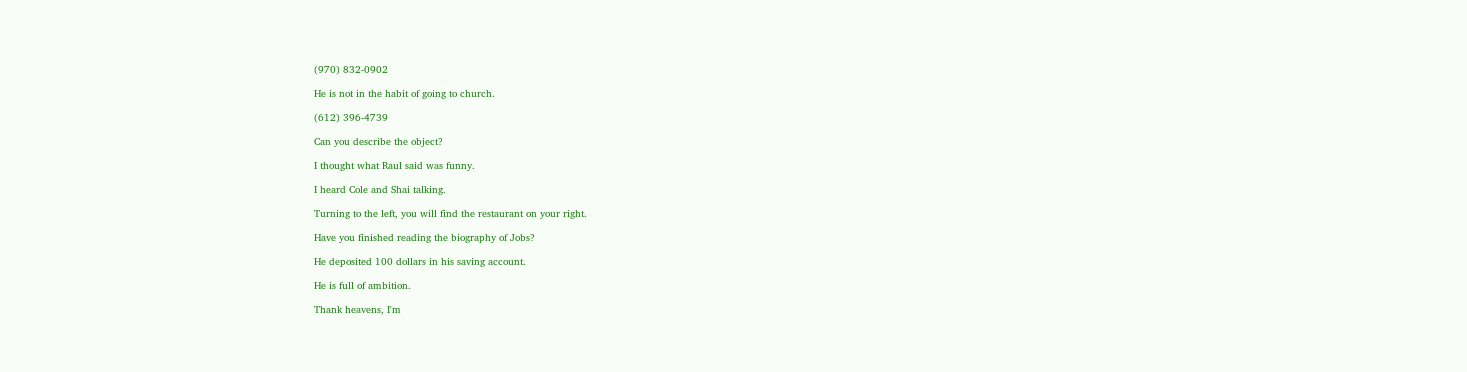(970) 832-0902

He is not in the habit of going to church.

(612) 396-4739

Can you describe the object?

I thought what Raul said was funny.

I heard Cole and Shai talking.

Turning to the left, you will find the restaurant on your right.

Have you finished reading the biography of Jobs?

He deposited 100 dollars in his saving account.

He is full of ambition.

Thank heavens, I'm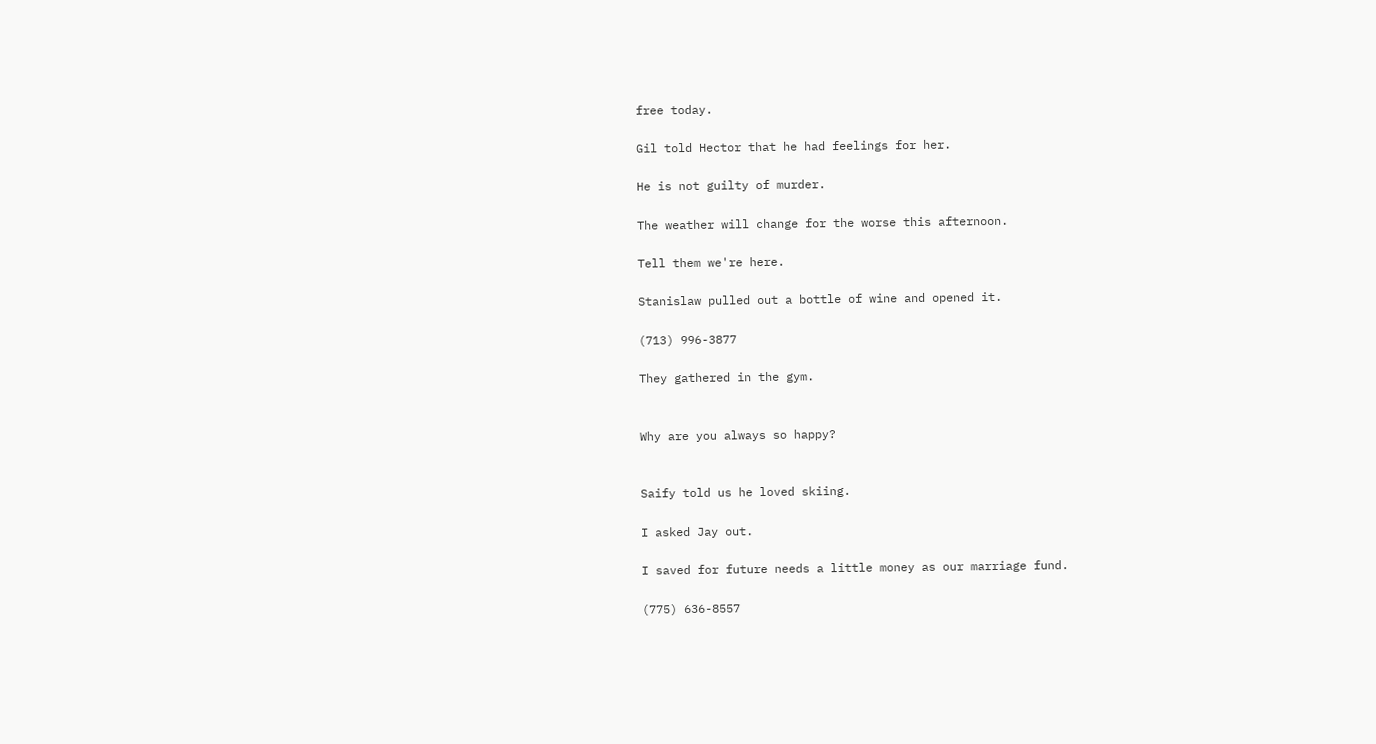free today.

Gil told Hector that he had feelings for her.

He is not guilty of murder.

The weather will change for the worse this afternoon.

Tell them we're here.

Stanislaw pulled out a bottle of wine and opened it.

(713) 996-3877

They gathered in the gym.


Why are you always so happy?


Saify told us he loved skiing.

I asked Jay out.

I saved for future needs a little money as our marriage fund.

(775) 636-8557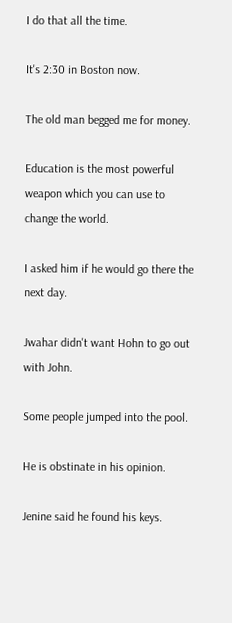I do that all the time.

It's 2:30 in Boston now.

The old man begged me for money.

Education is the most powerful weapon which you can use to change the world.

I asked him if he would go there the next day.

Jwahar didn't want Hohn to go out with John.

Some people jumped into the pool.

He is obstinate in his opinion.

Jenine said he found his keys.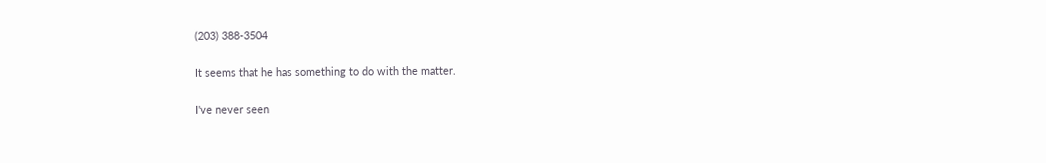(203) 388-3504

It seems that he has something to do with the matter.

I've never seen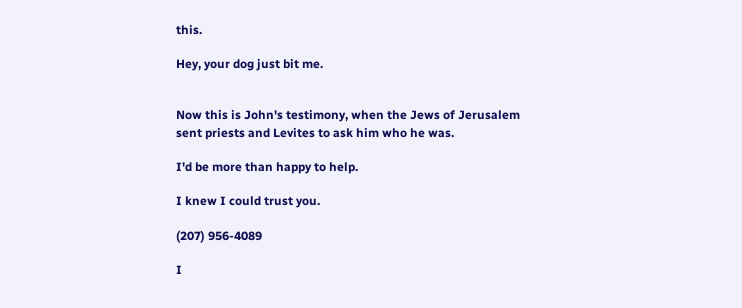this.

Hey, your dog just bit me.


Now this is John's testimony, when the Jews of Jerusalem sent priests and Levites to ask him who he was.

I'd be more than happy to help.

I knew I could trust you.

(207) 956-4089

I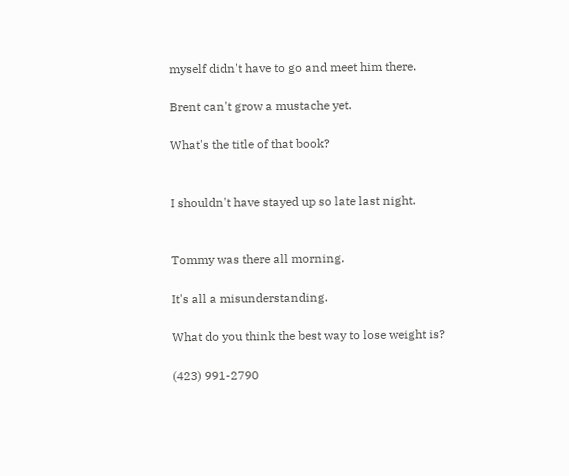myself didn't have to go and meet him there.

Brent can't grow a mustache yet.

What's the title of that book?


I shouldn't have stayed up so late last night.


Tommy was there all morning.

It's all a misunderstanding.

What do you think the best way to lose weight is?

(423) 991-2790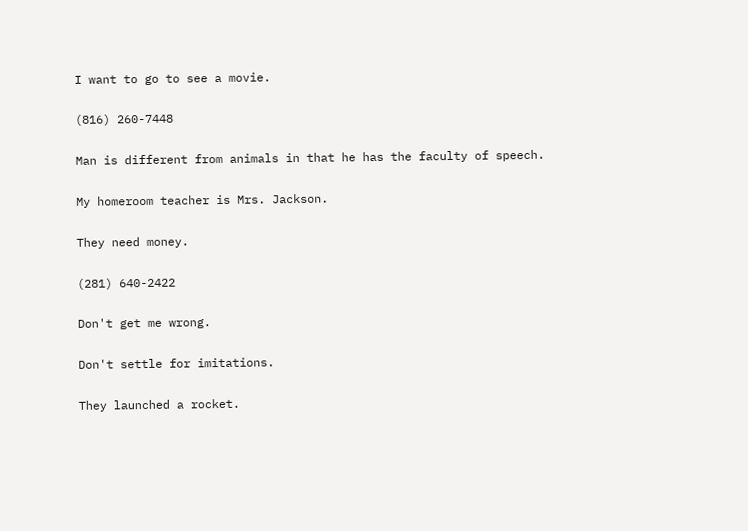I want to go to see a movie.

(816) 260-7448

Man is different from animals in that he has the faculty of speech.

My homeroom teacher is Mrs. Jackson.

They need money.

(281) 640-2422

Don't get me wrong.

Don't settle for imitations.

They launched a rocket.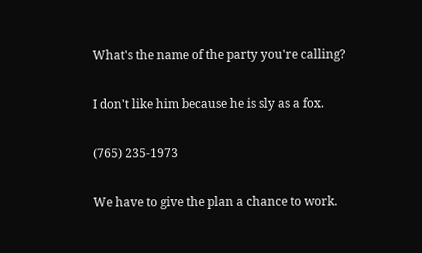What's the name of the party you're calling?

I don't like him because he is sly as a fox.

(765) 235-1973

We have to give the plan a chance to work.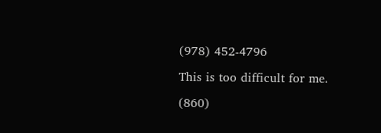(978) 452-4796

This is too difficult for me.

(860)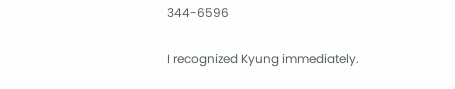344-6596

I recognized Kyung immediately.